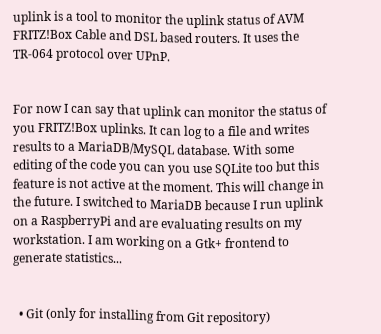uplink is a tool to monitor the uplink status of AVM FRITZ!Box Cable and DSL based routers. It uses the TR-064 protocol over UPnP.


For now I can say that uplink can monitor the status of you FRITZ!Box uplinks. It can log to a file and writes results to a MariaDB/MySQL database. With some editing of the code you can you use SQLite too but this feature is not active at the moment. This will change in the future. I switched to MariaDB because I run uplink on a RaspberryPi and are evaluating results on my workstation. I am working on a Gtk+ frontend to generate statistics...


  • Git (only for installing from Git repository)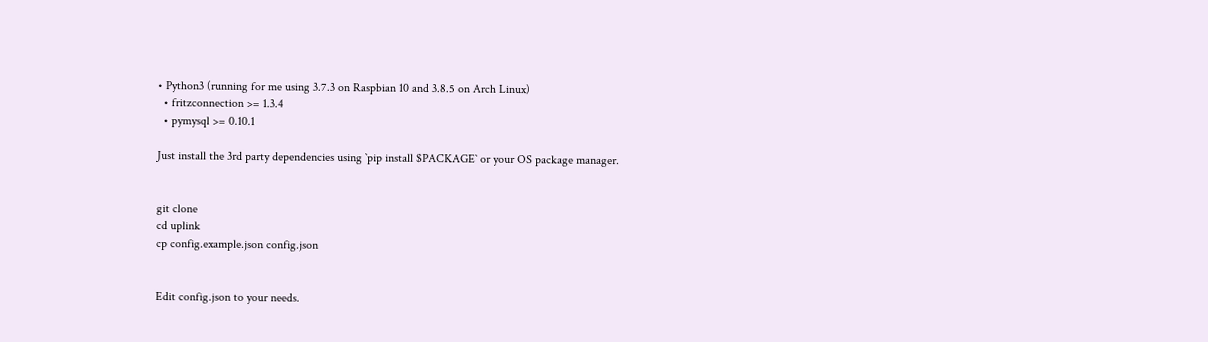• Python3 (running for me using 3.7.3 on Raspbian 10 and 3.8.5 on Arch Linux)
  • fritzconnection >= 1.3.4
  • pymysql >= 0.10.1

Just install the 3rd party dependencies using `pip install $PACKAGE` or your OS package manager.


git clone
cd uplink
cp config.example.json config.json


Edit config.json to your needs.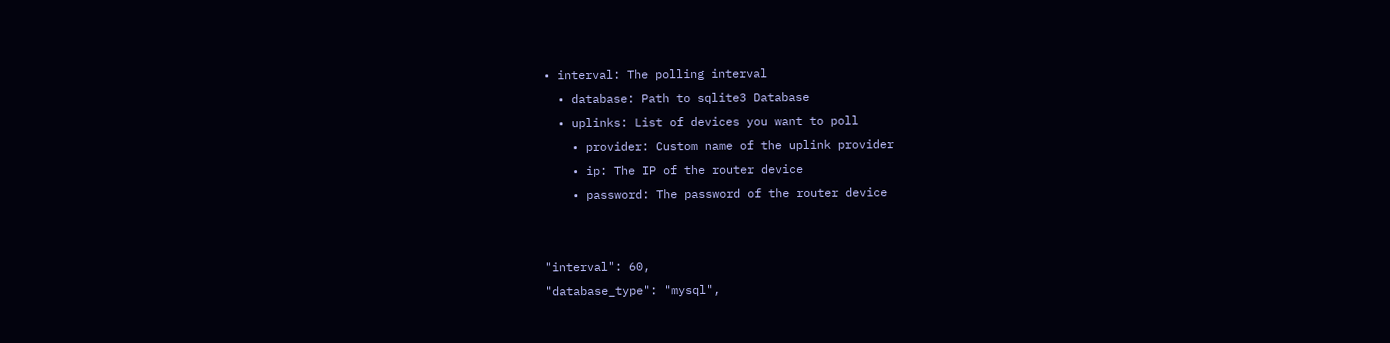• interval: The polling interval
  • database: Path to sqlite3 Database
  • uplinks: List of devices you want to poll
    • provider: Custom name of the uplink provider
    • ip: The IP of the router device
    • password: The password of the router device


"interval": 60,
"database_type": "mysql",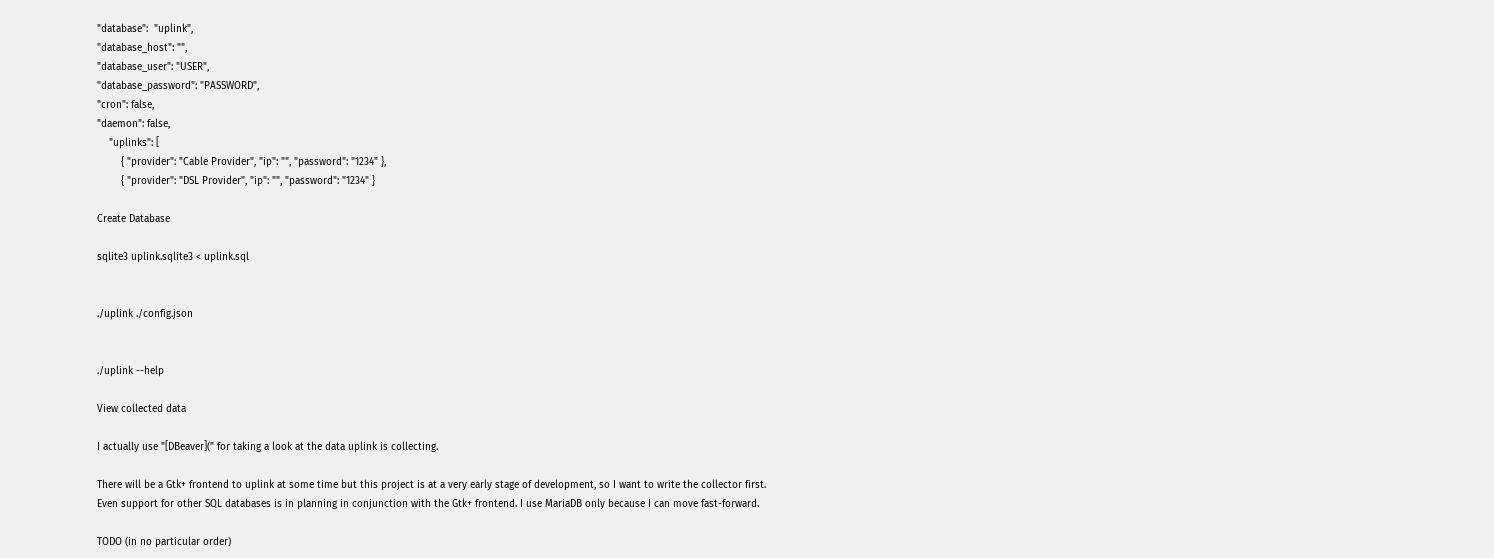"database":  "uplink",
"database_host": "",
"database_user": "USER",
"database_password": "PASSWORD",
"cron": false,
"daemon": false,
    "uplinks": [
        { "provider": "Cable Provider", "ip": "", "password": "1234" },
        { "provider": "DSL Provider", "ip": "", "password": "1234" }

Create Database

sqlite3 uplink.sqlite3 < uplink.sql


./uplink ./config.json


./uplink --help

View collected data

I actually use "[DBeaver](" for taking a look at the data uplink is collecting.

There will be a Gtk+ frontend to uplink at some time but this project is at a very early stage of development, so I want to write the collector first. Even support for other SQL databases is in planning in conjunction with the Gtk+ frontend. I use MariaDB only because I can move fast-forward.

TODO (in no particular order)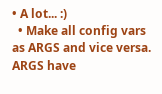• A lot... :)
  • Make all config vars as ARGS and vice versa. ARGS have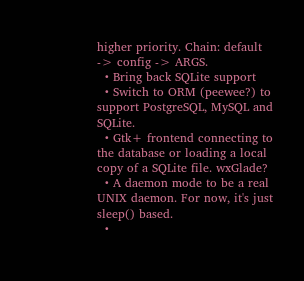higher priority. Chain: default -> config -> ARGS.
  • Bring back SQLite support
  • Switch to ORM (peewee?) to support PostgreSQL, MySQL and SQLite.
  • Gtk+ frontend connecting to the database or loading a local copy of a SQLite file. wxGlade?
  • A daemon mode to be a real UNIX daemon. For now, it's just sleep() based.
  •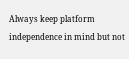Always keep platform independence in mind but not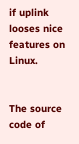if uplink looses nice features on Linux.


The source code of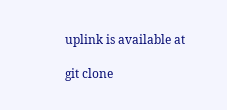uplink is available at

git clone